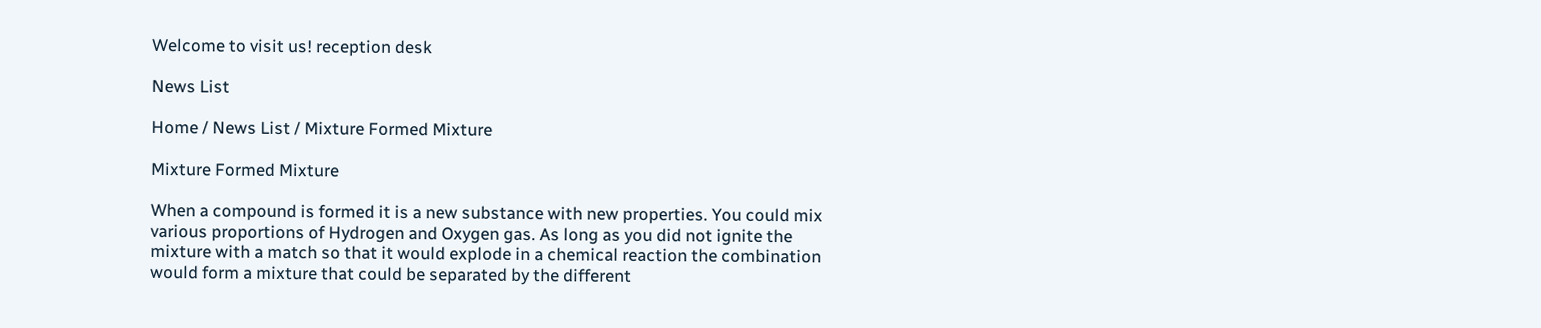Welcome to visit us! reception desk

News List

Home / News List / Mixture Formed Mixture

Mixture Formed Mixture

When a compound is formed it is a new substance with new properties. You could mix various proportions of Hydrogen and Oxygen gas. As long as you did not ignite the mixture with a match so that it would explode in a chemical reaction the combination would form a mixture that could be separated by the different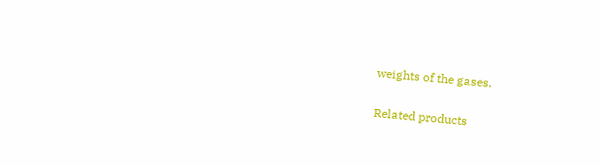weights of the gases.

Related products